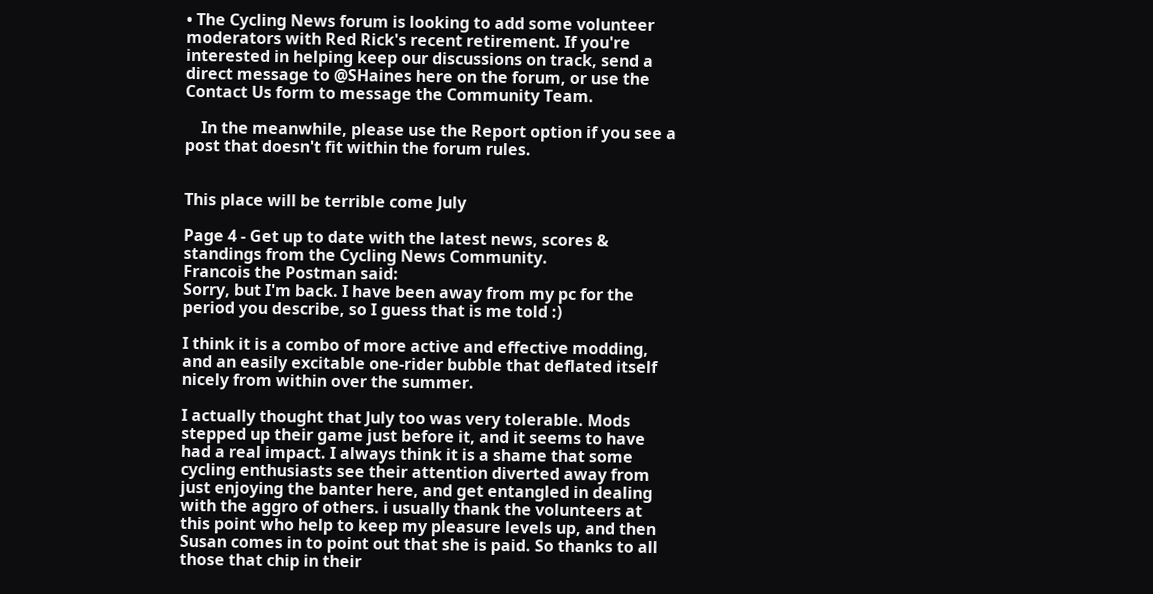• The Cycling News forum is looking to add some volunteer moderators with Red Rick's recent retirement. If you're interested in helping keep our discussions on track, send a direct message to @SHaines here on the forum, or use the Contact Us form to message the Community Team.

    In the meanwhile, please use the Report option if you see a post that doesn't fit within the forum rules.


This place will be terrible come July

Page 4 - Get up to date with the latest news, scores & standings from the Cycling News Community.
Francois the Postman said:
Sorry, but I'm back. I have been away from my pc for the period you describe, so I guess that is me told :)

I think it is a combo of more active and effective modding, and an easily excitable one-rider bubble that deflated itself nicely from within over the summer.

I actually thought that July too was very tolerable. Mods stepped up their game just before it, and it seems to have had a real impact. I always think it is a shame that some cycling enthusiasts see their attention diverted away from just enjoying the banter here, and get entangled in dealing with the aggro of others. i usually thank the volunteers at this point who help to keep my pleasure levels up, and then Susan comes in to point out that she is paid. So thanks to all those that chip in their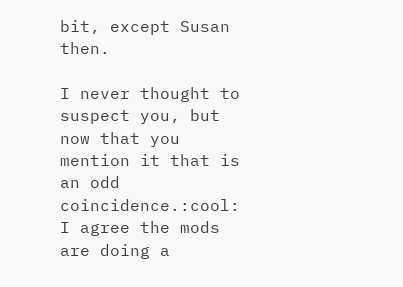bit, except Susan then.

I never thought to suspect you, but now that you mention it that is an odd coincidence.:cool:
I agree the mods are doing a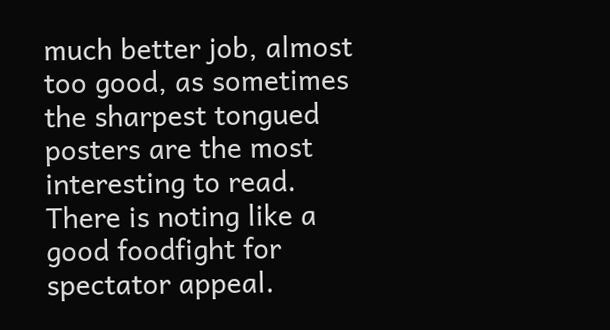much better job, almost too good, as sometimes the sharpest tongued posters are the most interesting to read. There is noting like a good foodfight for spectator appeal.